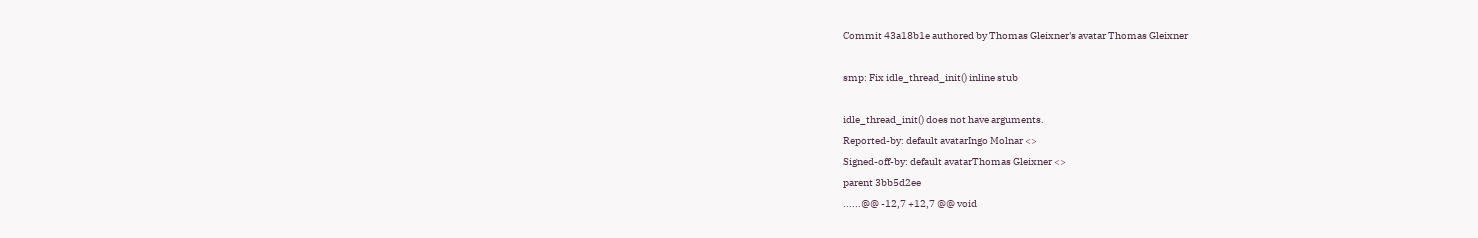Commit 43a18b1e authored by Thomas Gleixner's avatar Thomas Gleixner

smp: Fix idle_thread_init() inline stub

idle_thread_init() does not have arguments.
Reported-by: default avatarIngo Molnar <>
Signed-off-by: default avatarThomas Gleixner <>
parent 3bb5d2ee
......@@ -12,7 +12,7 @@ void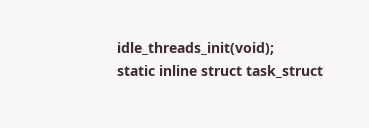idle_threads_init(void);
static inline struct task_struct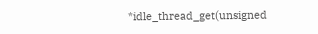*idle_thread_get(unsigned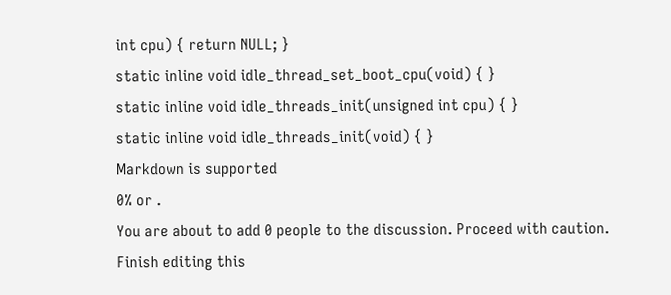int cpu) { return NULL; }
static inline void idle_thread_set_boot_cpu(void) { }
static inline void idle_threads_init(unsigned int cpu) { }
static inline void idle_threads_init(void) { }
Markdown is supported
0% or .
You are about to add 0 people to the discussion. Proceed with caution.
Finish editing this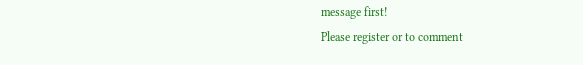message first!
Please register or to comment